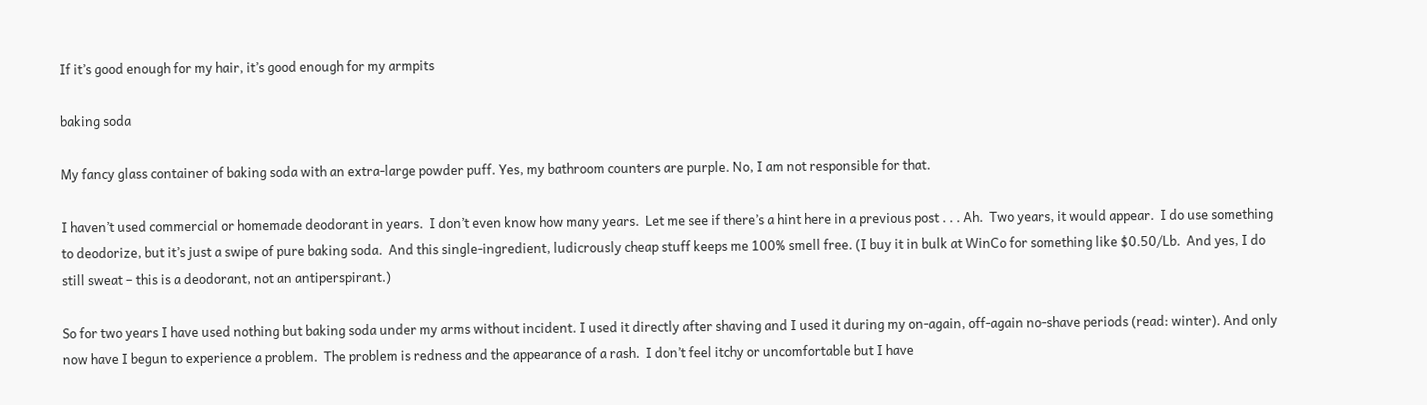If it’s good enough for my hair, it’s good enough for my armpits

baking soda

My fancy glass container of baking soda with an extra-large powder puff. Yes, my bathroom counters are purple. No, I am not responsible for that.

I haven’t used commercial or homemade deodorant in years.  I don’t even know how many years.  Let me see if there’s a hint here in a previous post . . . Ah.  Two years, it would appear.  I do use something to deodorize, but it’s just a swipe of pure baking soda.  And this single-ingredient, ludicrously cheap stuff keeps me 100% smell free. (I buy it in bulk at WinCo for something like $0.50/Lb.  And yes, I do still sweat – this is a deodorant, not an antiperspirant.)

So for two years I have used nothing but baking soda under my arms without incident. I used it directly after shaving and I used it during my on-again, off-again no-shave periods (read: winter). And only now have I begun to experience a problem.  The problem is redness and the appearance of a rash.  I don’t feel itchy or uncomfortable but I have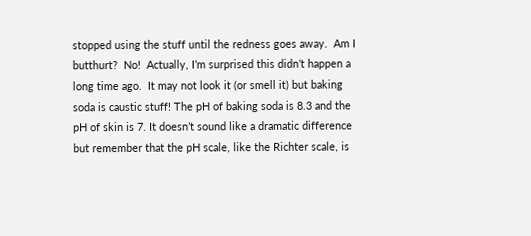stopped using the stuff until the redness goes away.  Am I butthurt?  No!  Actually, I’m surprised this didn’t happen a long time ago.  It may not look it (or smell it) but baking soda is caustic stuff! The pH of baking soda is 8.3 and the pH of skin is 7. It doesn’t sound like a dramatic difference but remember that the pH scale, like the Richter scale, is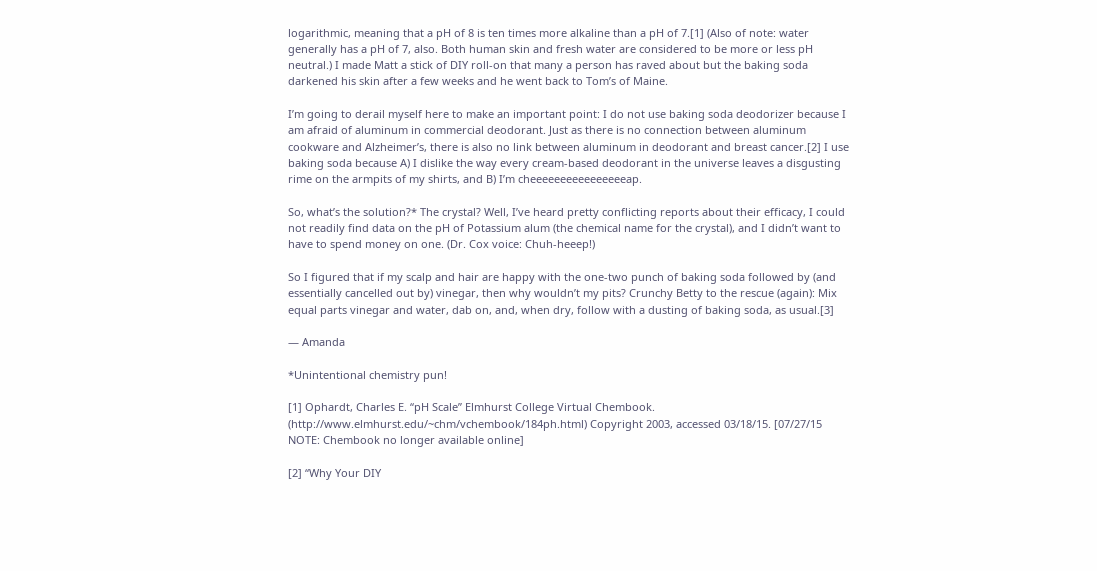logarithmic, meaning that a pH of 8 is ten times more alkaline than a pH of 7.[1] (Also of note: water generally has a pH of 7, also. Both human skin and fresh water are considered to be more or less pH neutral.) I made Matt a stick of DIY roll-on that many a person has raved about but the baking soda darkened his skin after a few weeks and he went back to Tom’s of Maine.

I’m going to derail myself here to make an important point: I do not use baking soda deodorizer because I am afraid of aluminum in commercial deodorant. Just as there is no connection between aluminum cookware and Alzheimer’s, there is also no link between aluminum in deodorant and breast cancer.[2] I use baking soda because A) I dislike the way every cream-based deodorant in the universe leaves a disgusting rime on the armpits of my shirts, and B) I’m cheeeeeeeeeeeeeeeeap.

So, what’s the solution?* The crystal? Well, I’ve heard pretty conflicting reports about their efficacy, I could not readily find data on the pH of Potassium alum (the chemical name for the crystal), and I didn’t want to have to spend money on one. (Dr. Cox voice: Chuh-heeep!)

So I figured that if my scalp and hair are happy with the one-two punch of baking soda followed by (and essentially cancelled out by) vinegar, then why wouldn’t my pits? Crunchy Betty to the rescue (again): Mix equal parts vinegar and water, dab on, and, when dry, follow with a dusting of baking soda, as usual.[3]

— Amanda

*Unintentional chemistry pun!

[1] Ophardt, Charles E. “pH Scale” Elmhurst College Virtual Chembook. (http://www.elmhurst.edu/~chm/vchembook/184ph.html) Copyright 2003, accessed 03/18/15. [07/27/15 NOTE: Chembook no longer available online]

[2] “Why Your DIY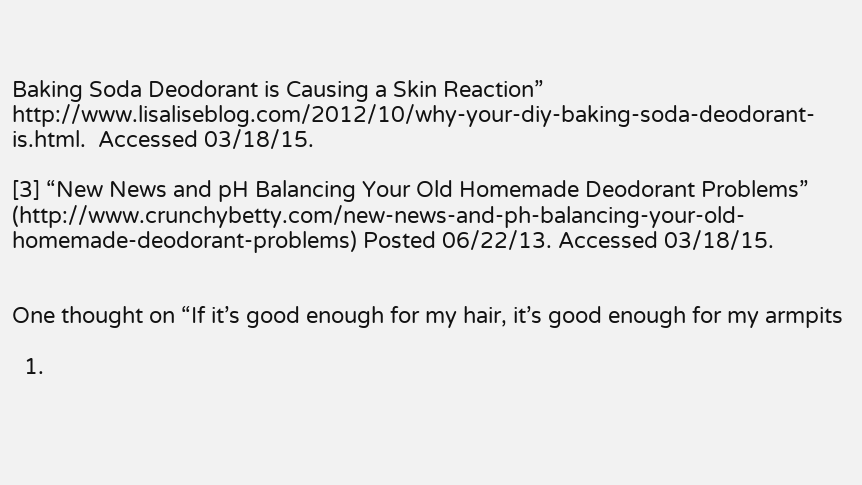Baking Soda Deodorant is Causing a Skin Reaction” http://www.lisaliseblog.com/2012/10/why-your-diy-baking-soda-deodorant-is.html.  Accessed 03/18/15.

[3] “New News and pH Balancing Your Old Homemade Deodorant Problems” (http://www.crunchybetty.com/new-news-and-ph-balancing-your-old-homemade-deodorant-problems) Posted 06/22/13. Accessed 03/18/15.


One thought on “If it’s good enough for my hair, it’s good enough for my armpits

  1.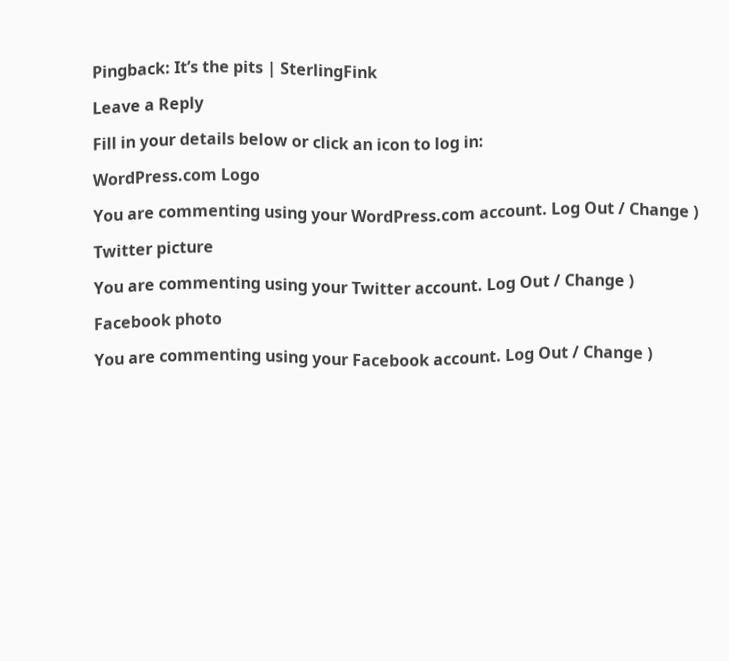Pingback: It’s the pits | SterlingFink

Leave a Reply

Fill in your details below or click an icon to log in:

WordPress.com Logo

You are commenting using your WordPress.com account. Log Out / Change )

Twitter picture

You are commenting using your Twitter account. Log Out / Change )

Facebook photo

You are commenting using your Facebook account. Log Out / Change )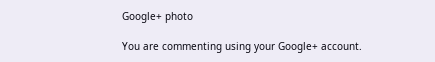Google+ photo

You are commenting using your Google+ account.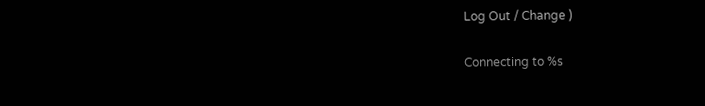Log Out / Change )

Connecting to %s